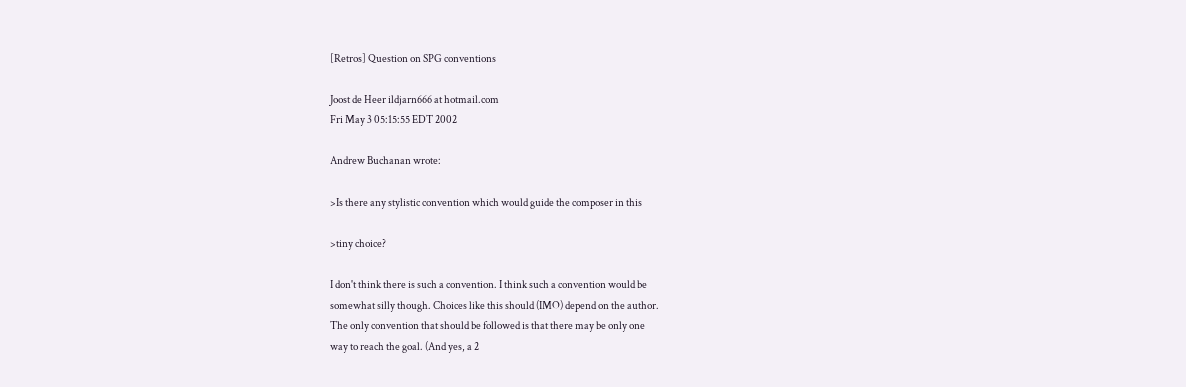[Retros] Question on SPG conventions

Joost de Heer ildjarn666 at hotmail.com
Fri May 3 05:15:55 EDT 2002

Andrew Buchanan wrote:

>Is there any stylistic convention which would guide the composer in this

>tiny choice?

I don't think there is such a convention. I think such a convention would be
somewhat silly though. Choices like this should (IMO) depend on the author.
The only convention that should be followed is that there may be only one
way to reach the goal. (And yes, a 2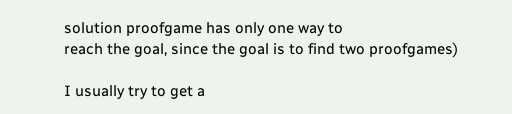solution proofgame has only one way to
reach the goal, since the goal is to find two proofgames)

I usually try to get a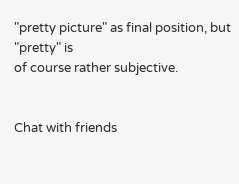"pretty picture" as final position, but "pretty" is
of course rather subjective.


Chat with friends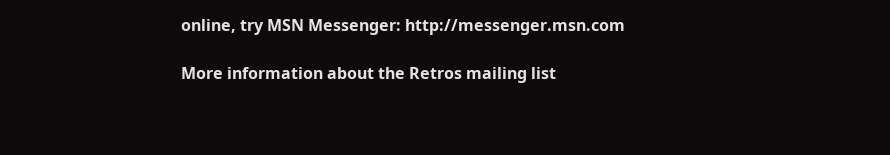online, try MSN Messenger: http://messenger.msn.com

More information about the Retros mailing list